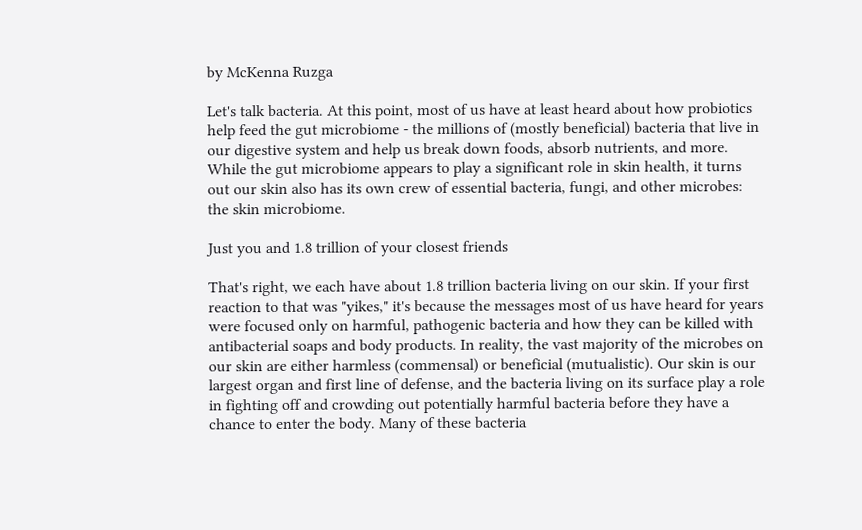by McKenna Ruzga

Let's talk bacteria. At this point, most of us have at least heard about how probiotics help feed the gut microbiome - the millions of (mostly beneficial) bacteria that live in our digestive system and help us break down foods, absorb nutrients, and more. While the gut microbiome appears to play a significant role in skin health, it turns out our skin also has its own crew of essential bacteria, fungi, and other microbes: the skin microbiome.

Just you and 1.8 trillion of your closest friends

That's right, we each have about 1.8 trillion bacteria living on our skin. If your first reaction to that was "yikes," it's because the messages most of us have heard for years were focused only on harmful, pathogenic bacteria and how they can be killed with antibacterial soaps and body products. In reality, the vast majority of the microbes on our skin are either harmless (commensal) or beneficial (mutualistic). Our skin is our largest organ and first line of defense, and the bacteria living on its surface play a role in fighting off and crowding out potentially harmful bacteria before they have a chance to enter the body. Many of these bacteria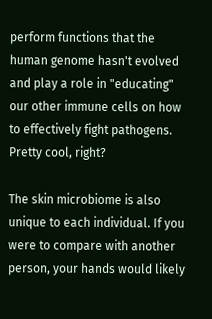perform functions that the human genome hasn't evolved and play a role in "educating" our other immune cells on how to effectively fight pathogens. Pretty cool, right?

The skin microbiome is also unique to each individual. If you were to compare with another person, your hands would likely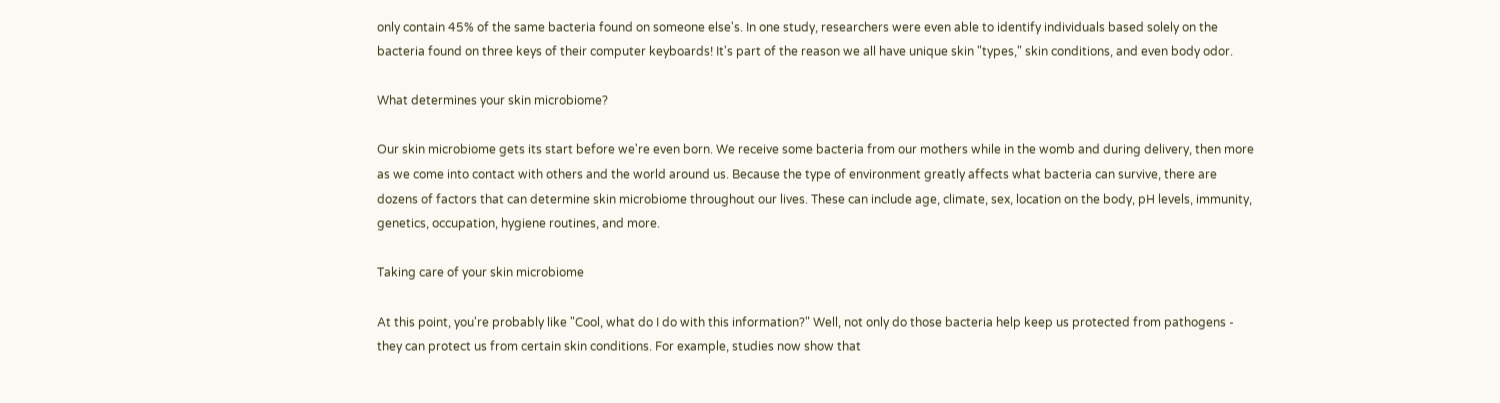only contain 45% of the same bacteria found on someone else's. In one study, researchers were even able to identify individuals based solely on the bacteria found on three keys of their computer keyboards! It's part of the reason we all have unique skin "types," skin conditions, and even body odor.

What determines your skin microbiome?

Our skin microbiome gets its start before we're even born. We receive some bacteria from our mothers while in the womb and during delivery, then more as we come into contact with others and the world around us. Because the type of environment greatly affects what bacteria can survive, there are dozens of factors that can determine skin microbiome throughout our lives. These can include age, climate, sex, location on the body, pH levels, immunity, genetics, occupation, hygiene routines, and more.

Taking care of your skin microbiome

At this point, you're probably like "Cool, what do I do with this information?" Well, not only do those bacteria help keep us protected from pathogens - they can protect us from certain skin conditions. For example, studies now show that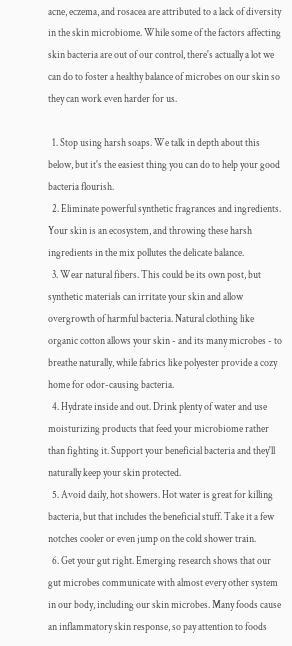acne, eczema, and rosacea are attributed to a lack of diversity in the skin microbiome. While some of the factors affecting skin bacteria are out of our control, there's actually a lot we can do to foster a healthy balance of microbes on our skin so they can work even harder for us.

  1. Stop using harsh soaps. We talk in depth about this below, but it's the easiest thing you can do to help your good bacteria flourish.
  2. Eliminate powerful synthetic fragrances and ingredients. Your skin is an ecosystem, and throwing these harsh ingredients in the mix pollutes the delicate balance.
  3. Wear natural fibers. This could be its own post, but synthetic materials can irritate your skin and allow overgrowth of harmful bacteria. Natural clothing like organic cotton allows your skin - and its many microbes - to breathe naturally, while fabrics like polyester provide a cozy home for odor-causing bacteria.
  4. Hydrate inside and out. Drink plenty of water and use moisturizing products that feed your microbiome rather than fighting it. Support your beneficial bacteria and they'll naturally keep your skin protected.
  5. Avoid daily, hot showers. Hot water is great for killing bacteria, but that includes the beneficial stuff. Take it a few notches cooler or even jump on the cold shower train.
  6. Get your gut right. Emerging research shows that our gut microbes communicate with almost every other system in our body, including our skin microbes. Many foods cause an inflammatory skin response, so pay attention to foods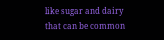like sugar and dairy that can be common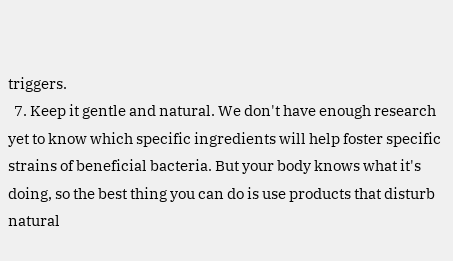triggers.
  7. Keep it gentle and natural. We don't have enough research yet to know which specific ingredients will help foster specific strains of beneficial bacteria. But your body knows what it's doing, so the best thing you can do is use products that disturb natural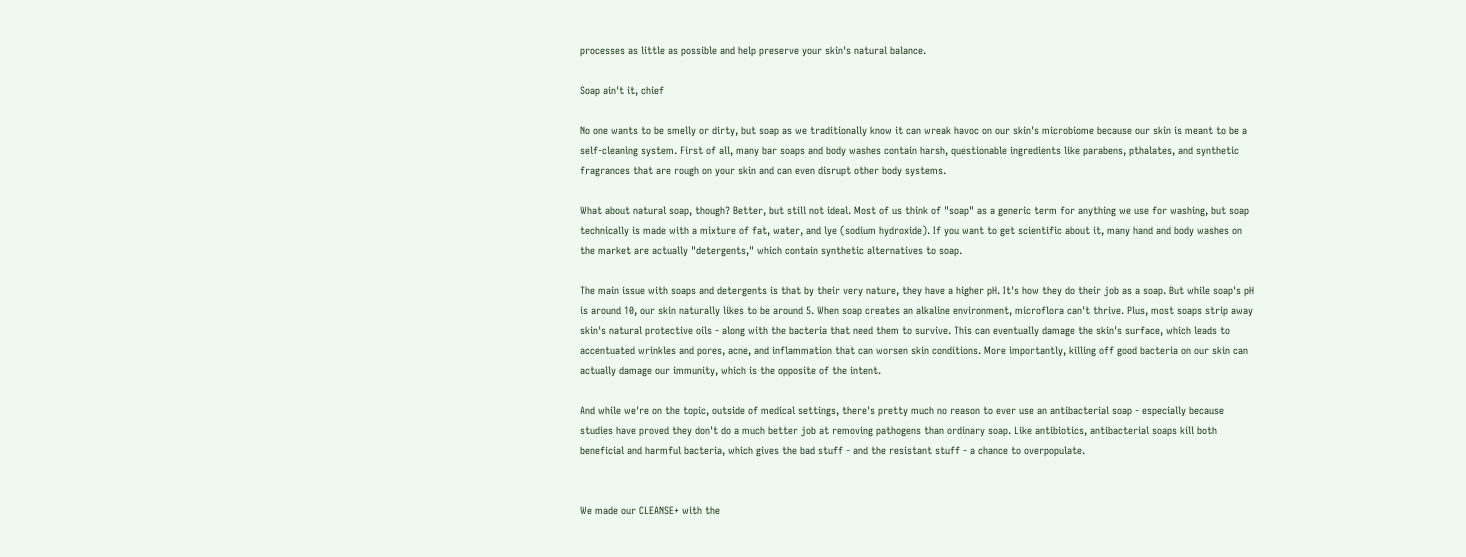processes as little as possible and help preserve your skin's natural balance.

Soap ain't it, chief

No one wants to be smelly or dirty, but soap as we traditionally know it can wreak havoc on our skin's microbiome because our skin is meant to be a self-cleaning system. First of all, many bar soaps and body washes contain harsh, questionable ingredients like parabens, pthalates, and synthetic fragrances that are rough on your skin and can even disrupt other body systems.

What about natural soap, though? Better, but still not ideal. Most of us think of "soap" as a generic term for anything we use for washing, but soap technically is made with a mixture of fat, water, and lye (sodium hydroxide). If you want to get scientific about it, many hand and body washes on the market are actually "detergents," which contain synthetic alternatives to soap.

The main issue with soaps and detergents is that by their very nature, they have a higher pH. It's how they do their job as a soap. But while soap's pH is around 10, our skin naturally likes to be around 5. When soap creates an alkaline environment, microflora can't thrive. Plus, most soaps strip away skin's natural protective oils - along with the bacteria that need them to survive. This can eventually damage the skin's surface, which leads to accentuated wrinkles and pores, acne, and inflammation that can worsen skin conditions. More importantly, killing off good bacteria on our skin can actually damage our immunity, which is the opposite of the intent.

And while we're on the topic, outside of medical settings, there's pretty much no reason to ever use an antibacterial soap - especially because studies have proved they don't do a much better job at removing pathogens than ordinary soap. Like antibiotics, antibacterial soaps kill both beneficial and harmful bacteria, which gives the bad stuff - and the resistant stuff - a chance to overpopulate.


We made our CLEANSE+ with the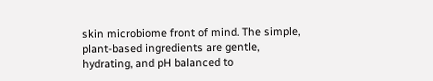skin microbiome front of mind. The simple, plant-based ingredients are gentle, hydrating, and pH balanced to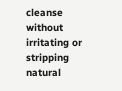cleanse without irritating or stripping natural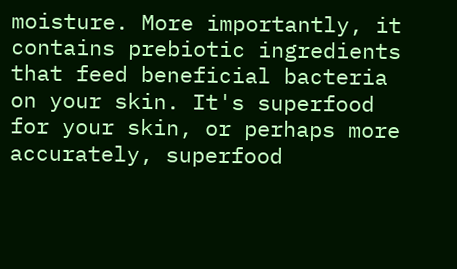moisture. More importantly, it contains prebiotic ingredients that feed beneficial bacteria on your skin. It's superfood for your skin, or perhaps more accurately, superfood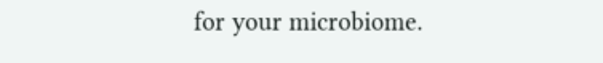for your microbiome.